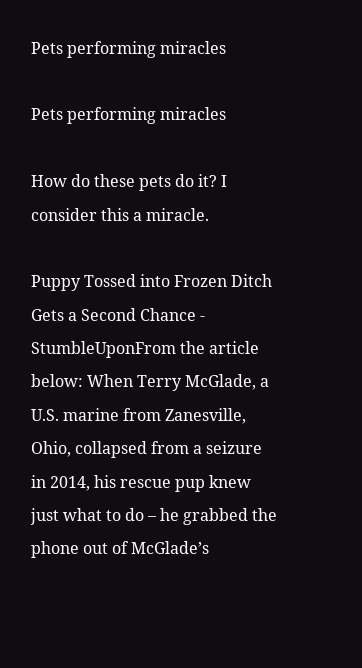Pets performing miracles

Pets performing miracles

How do these pets do it? I consider this a miracle.

Puppy Tossed into Frozen Ditch Gets a Second Chance - StumbleUponFrom the article below: When Terry McGlade, a U.S. marine from Zanesville, Ohio, collapsed from a seizure in 2014, his rescue pup knew just what to do – he grabbed the phone out of McGlade’s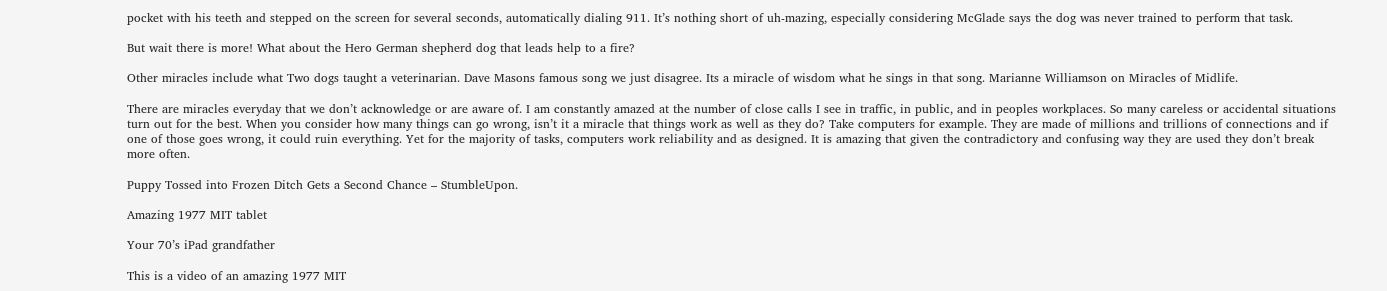pocket with his teeth and stepped on the screen for several seconds, automatically dialing 911. It’s nothing short of uh-mazing, especially considering McGlade says the dog was never trained to perform that task.

But wait there is more! What about the Hero German shepherd dog that leads help to a fire?

Other miracles include what Two dogs taught a veterinarian. Dave Masons famous song we just disagree. Its a miracle of wisdom what he sings in that song. Marianne Williamson on Miracles of Midlife.

There are miracles everyday that we don’t acknowledge or are aware of. I am constantly amazed at the number of close calls I see in traffic, in public, and in peoples workplaces. So many careless or accidental situations turn out for the best. When you consider how many things can go wrong, isn’t it a miracle that things work as well as they do? Take computers for example. They are made of millions and trillions of connections and if one of those goes wrong, it could ruin everything. Yet for the majority of tasks, computers work reliability and as designed. It is amazing that given the contradictory and confusing way they are used they don’t break more often.

Puppy Tossed into Frozen Ditch Gets a Second Chance – StumbleUpon.

Amazing 1977 MIT tablet

Your 70’s iPad grandfather

This is a video of an amazing 1977 MIT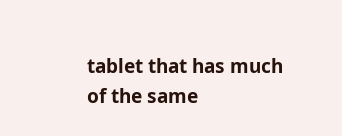tablet that has much of the same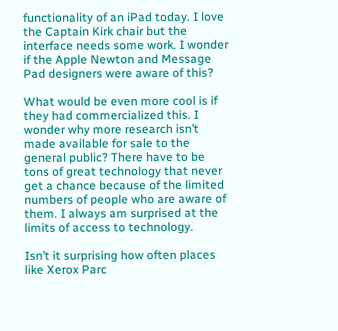functionality of an iPad today. I love the Captain Kirk chair but the interface needs some work. I wonder if the Apple Newton and Message Pad designers were aware of this?

What would be even more cool is if they had commercialized this. I wonder why more research isn’t made available for sale to the general public? There have to be tons of great technology that never get a chance because of the limited numbers of people who are aware of them. I always am surprised at the limits of access to technology.

Isn’t it surprising how often places like Xerox Parc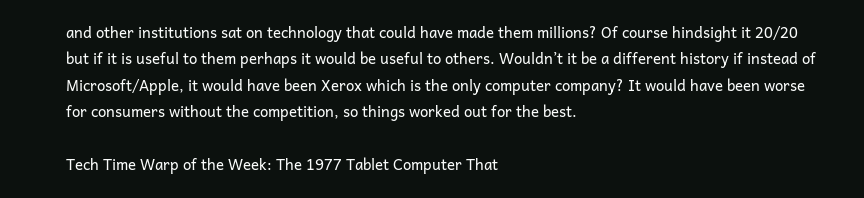and other institutions sat on technology that could have made them millions? Of course hindsight it 20/20 but if it is useful to them perhaps it would be useful to others. Wouldn’t it be a different history if instead of Microsoft/Apple, it would have been Xerox which is the only computer company? It would have been worse for consumers without the competition, so things worked out for the best.

Tech Time Warp of the Week: The 1977 Tablet Computer That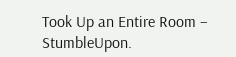Took Up an Entire Room – StumbleUpon.